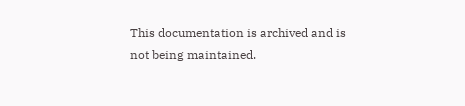This documentation is archived and is not being maintained.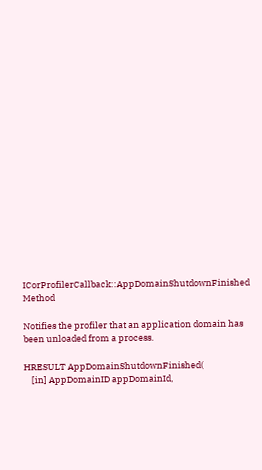ICorProfilerCallback::AppDomainShutdownFinished Method

Notifies the profiler that an application domain has been unloaded from a process.

HRESULT AppDomainShutdownFinished(
    [in] AppDomainID appDomainId,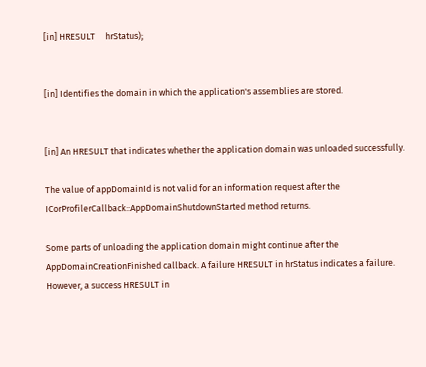[in] HRESULT     hrStatus);


[in] Identifies the domain in which the application's assemblies are stored.


[in] An HRESULT that indicates whether the application domain was unloaded successfully.

The value of appDomainId is not valid for an information request after the ICorProfilerCallback::AppDomainShutdownStarted method returns.

Some parts of unloading the application domain might continue after the AppDomainCreationFinished callback. A failure HRESULT in hrStatus indicates a failure. However, a success HRESULT in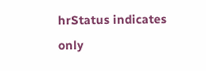hrStatus indicates only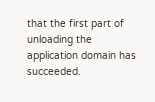that the first part of unloading the application domain has succeeded.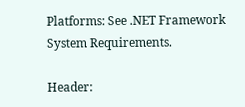Platforms: See .NET Framework System Requirements.

Header: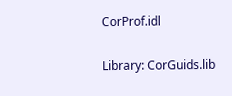CorProf.idl

Library: CorGuids.lib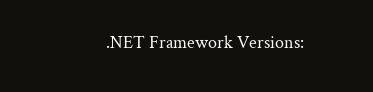.NET Framework Versions: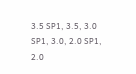3.5 SP1, 3.5, 3.0 SP1, 3.0, 2.0 SP1, 2.0